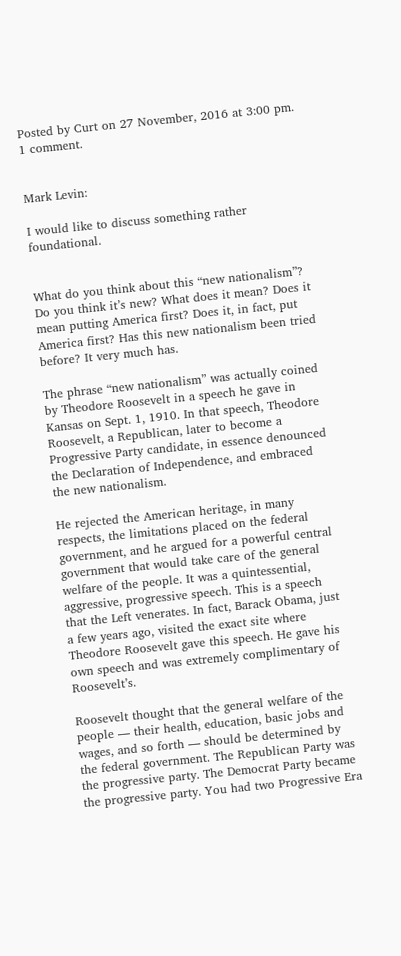Posted by Curt on 27 November, 2016 at 3:00 pm. 1 comment.


Mark Levin:

I would like to discuss something rather foundational.


What do you think about this “new nationalism”? Do you think it’s new? What does it mean? Does it mean putting America first? Does it, in fact, put America first? Has this new nationalism been tried before? It very much has.

The phrase “new nationalism” was actually coined by Theodore Roosevelt in a speech he gave in Kansas on Sept. 1, 1910. In that speech, Theodore Roosevelt, a Republican, later to become a Progressive Party candidate, in essence denounced the Declaration of Independence, and embraced the new nationalism.

He rejected the American heritage, in many respects, the limitations placed on the federal government, and he argued for a powerful central government that would take care of the general welfare of the people. It was a quintessential, aggressive, progressive speech. This is a speech that the Left venerates. In fact, Barack Obama, just a few years ago, visited the exact site where Theodore Roosevelt gave this speech. He gave his own speech and was extremely complimentary of Roosevelt’s.

Roosevelt thought that the general welfare of the people — their health, education, basic jobs and wages, and so forth — should be determined by the federal government. The Republican Party was the progressive party. The Democrat Party became the progressive party. You had two Progressive Era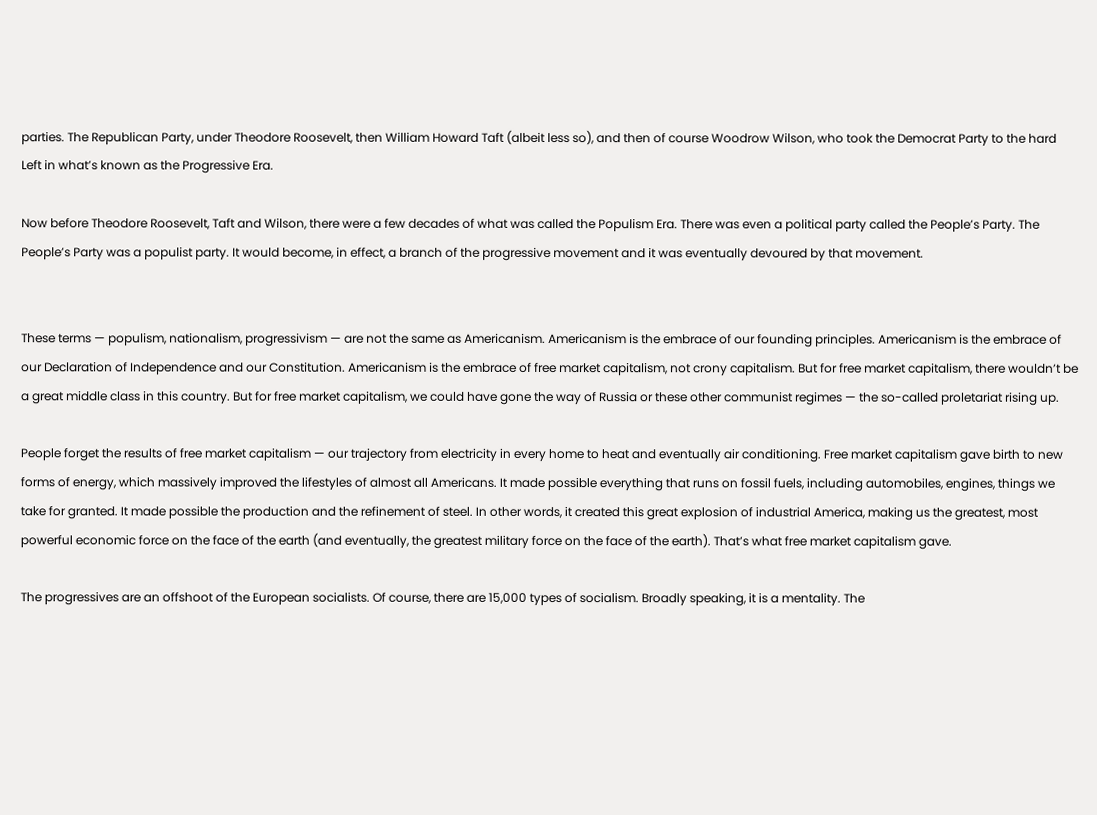parties. The Republican Party, under Theodore Roosevelt, then William Howard Taft (albeit less so), and then of course Woodrow Wilson, who took the Democrat Party to the hard Left in what’s known as the Progressive Era.

Now before Theodore Roosevelt, Taft and Wilson, there were a few decades of what was called the Populism Era. There was even a political party called the People’s Party. The People’s Party was a populist party. It would become, in effect, a branch of the progressive movement and it was eventually devoured by that movement.


These terms — populism, nationalism, progressivism — are not the same as Americanism. Americanism is the embrace of our founding principles. Americanism is the embrace of our Declaration of Independence and our Constitution. Americanism is the embrace of free market capitalism, not crony capitalism. But for free market capitalism, there wouldn’t be a great middle class in this country. But for free market capitalism, we could have gone the way of Russia or these other communist regimes — the so-called proletariat rising up.

People forget the results of free market capitalism — our trajectory from electricity in every home to heat and eventually air conditioning. Free market capitalism gave birth to new forms of energy, which massively improved the lifestyles of almost all Americans. It made possible everything that runs on fossil fuels, including automobiles, engines, things we take for granted. It made possible the production and the refinement of steel. In other words, it created this great explosion of industrial America, making us the greatest, most powerful economic force on the face of the earth (and eventually, the greatest military force on the face of the earth). That’s what free market capitalism gave.

The progressives are an offshoot of the European socialists. Of course, there are 15,000 types of socialism. Broadly speaking, it is a mentality. The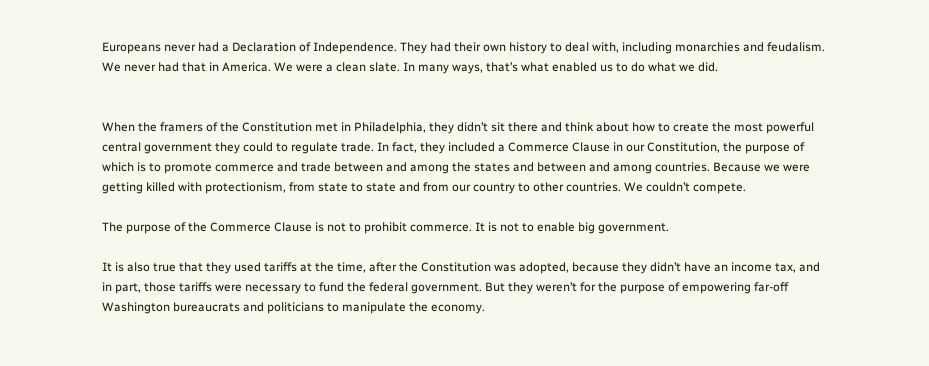Europeans never had a Declaration of Independence. They had their own history to deal with, including monarchies and feudalism. We never had that in America. We were a clean slate. In many ways, that’s what enabled us to do what we did.


When the framers of the Constitution met in Philadelphia, they didn’t sit there and think about how to create the most powerful central government they could to regulate trade. In fact, they included a Commerce Clause in our Constitution, the purpose of which is to promote commerce and trade between and among the states and between and among countries. Because we were getting killed with protectionism, from state to state and from our country to other countries. We couldn’t compete.

The purpose of the Commerce Clause is not to prohibit commerce. It is not to enable big government.

It is also true that they used tariffs at the time, after the Constitution was adopted, because they didn’t have an income tax, and in part, those tariffs were necessary to fund the federal government. But they weren’t for the purpose of empowering far-off Washington bureaucrats and politicians to manipulate the economy.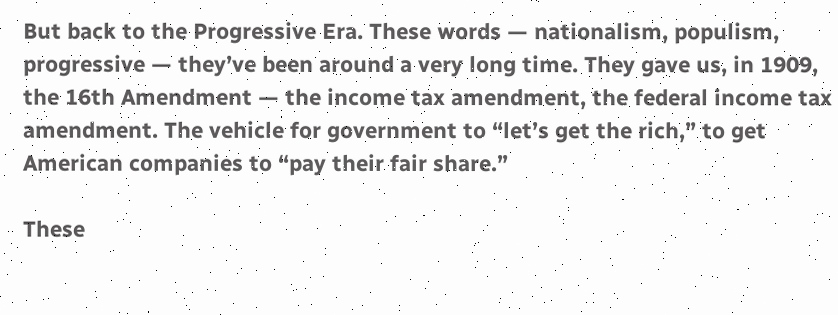But back to the Progressive Era. These words — nationalism, populism, progressive — they’ve been around a very long time. They gave us, in 1909, the 16th Amendment — the income tax amendment, the federal income tax amendment. The vehicle for government to “let’s get the rich,” to get American companies to “pay their fair share.”

These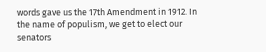words gave us the 17th Amendment in 1912. In the name of populism, we get to elect our senators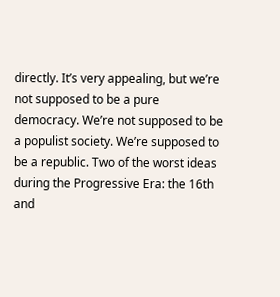directly. It’s very appealing, but we’re not supposed to be a pure democracy. We’re not supposed to be a populist society. We’re supposed to be a republic. Two of the worst ideas during the Progressive Era: the 16th and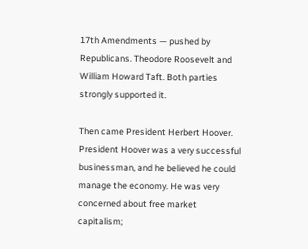17th Amendments — pushed by Republicans. Theodore Roosevelt and William Howard Taft. Both parties strongly supported it.

Then came President Herbert Hoover. President Hoover was a very successful businessman, and he believed he could manage the economy. He was very concerned about free market capitalism;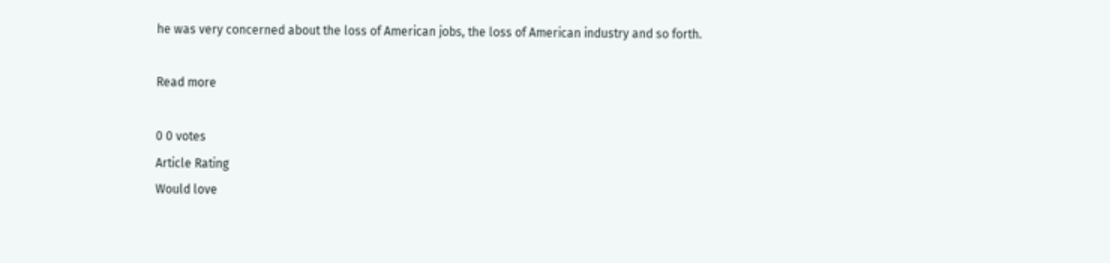he was very concerned about the loss of American jobs, the loss of American industry and so forth.

Read more

0 0 votes
Article Rating
Would love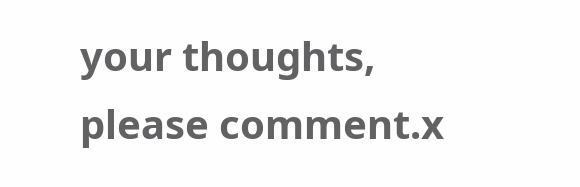your thoughts, please comment.x